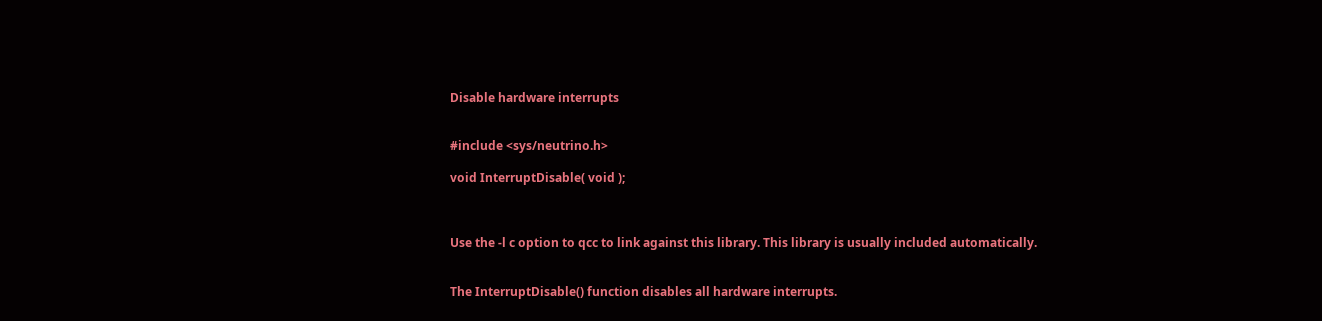Disable hardware interrupts


#include <sys/neutrino.h>

void InterruptDisable( void );



Use the -l c option to qcc to link against this library. This library is usually included automatically.


The InterruptDisable() function disables all hardware interrupts.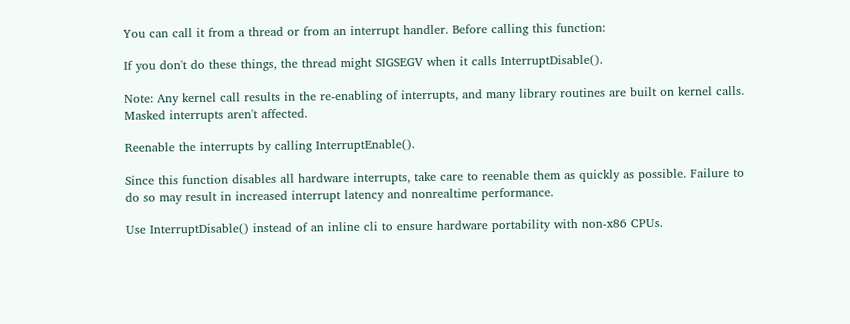You can call it from a thread or from an interrupt handler. Before calling this function:

If you don't do these things, the thread might SIGSEGV when it calls InterruptDisable().

Note: Any kernel call results in the re-enabling of interrupts, and many library routines are built on kernel calls. Masked interrupts aren't affected.

Reenable the interrupts by calling InterruptEnable().

Since this function disables all hardware interrupts, take care to reenable them as quickly as possible. Failure to do so may result in increased interrupt latency and nonrealtime performance.

Use InterruptDisable() instead of an inline cli to ensure hardware portability with non-x86 CPUs.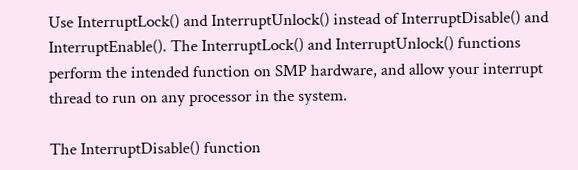Use InterruptLock() and InterruptUnlock() instead of InterruptDisable() and InterruptEnable(). The InterruptLock() and InterruptUnlock() functions perform the intended function on SMP hardware, and allow your interrupt thread to run on any processor in the system.

The InterruptDisable() function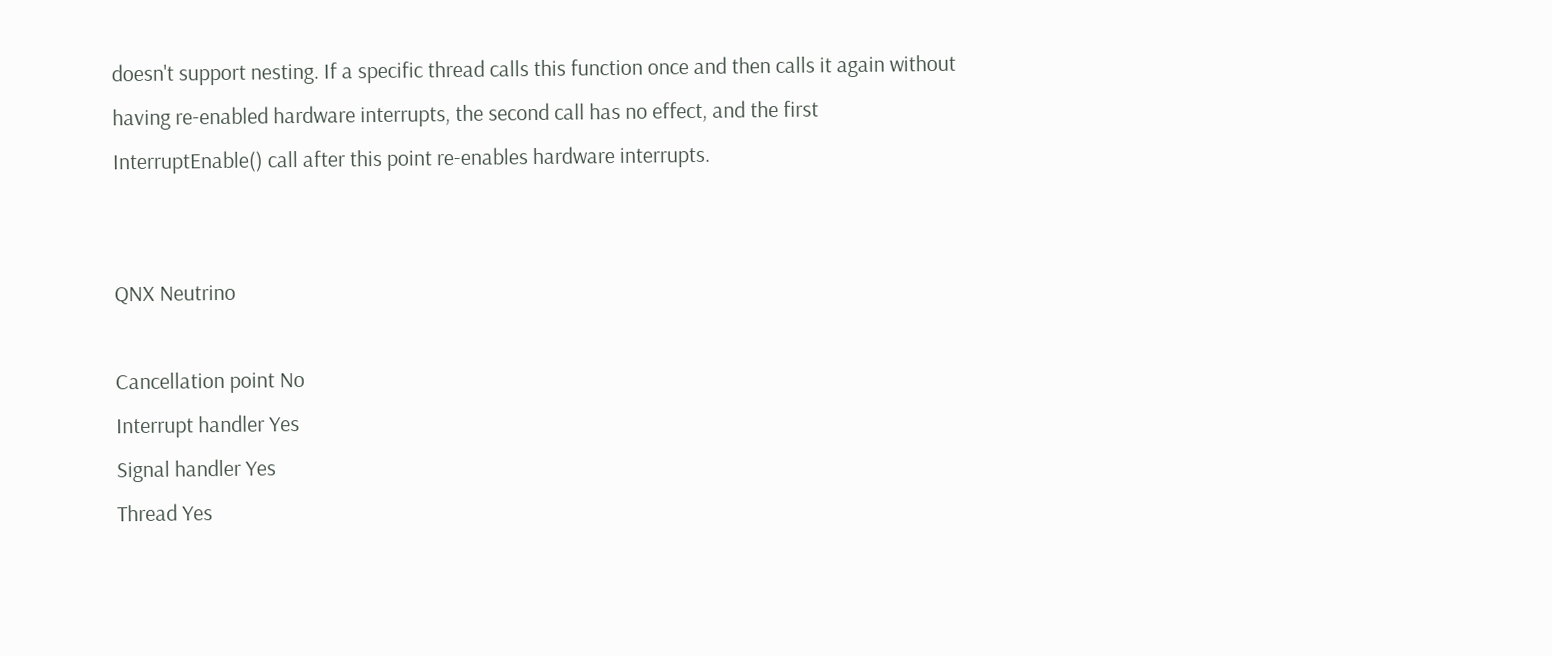doesn't support nesting. If a specific thread calls this function once and then calls it again without having re-enabled hardware interrupts, the second call has no effect, and the first InterruptEnable() call after this point re-enables hardware interrupts.


QNX Neutrino

Cancellation point No
Interrupt handler Yes
Signal handler Yes
Thread Yes